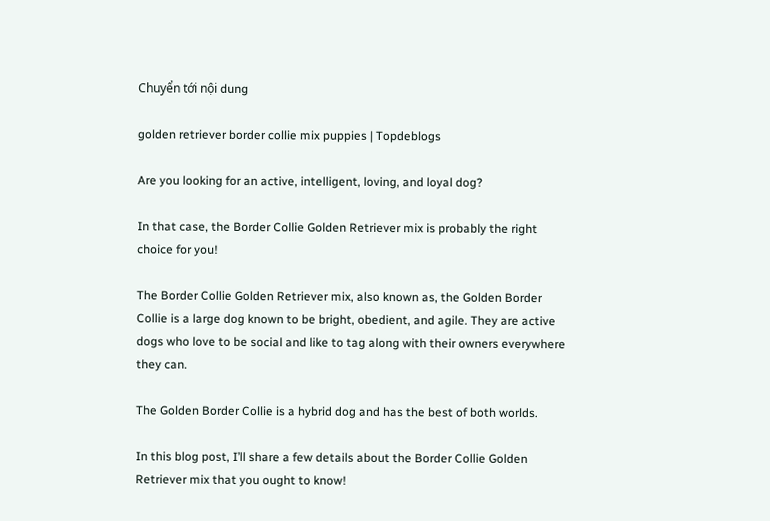Chuyển tới nội dung

golden retriever border collie mix puppies | Topdeblogs

Are you looking for an active, intelligent, loving, and loyal dog?

In that case, the Border Collie Golden Retriever mix is probably the right choice for you!

The Border Collie Golden Retriever mix, also known as, the Golden Border Collie is a large dog known to be bright, obedient, and agile. They are active dogs who love to be social and like to tag along with their owners everywhere they can.

The Golden Border Collie is a hybrid dog and has the best of both worlds.

In this blog post, I’ll share a few details about the Border Collie Golden Retriever mix that you ought to know!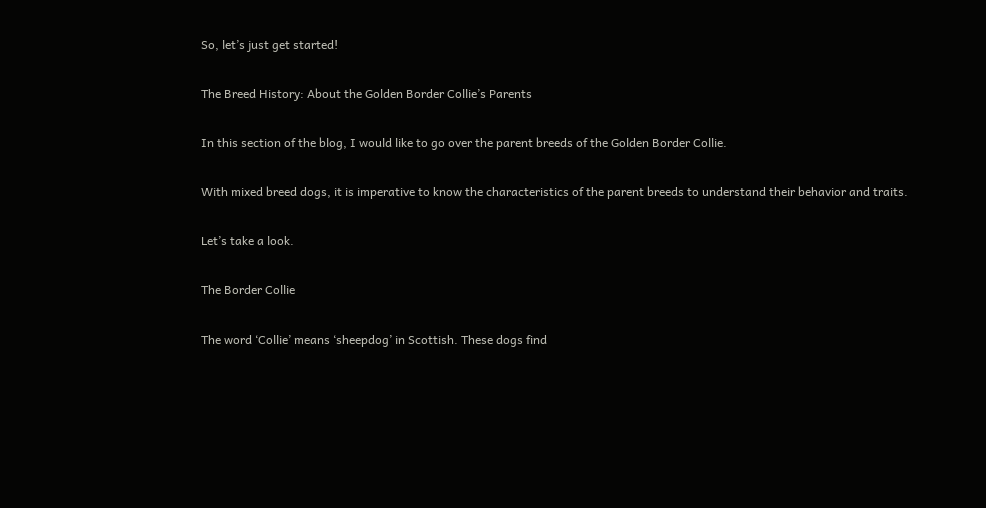So, let’s just get started!

The Breed History: About the Golden Border Collie’s Parents

In this section of the blog, I would like to go over the parent breeds of the Golden Border Collie.

With mixed breed dogs, it is imperative to know the characteristics of the parent breeds to understand their behavior and traits.

Let’s take a look.

The Border Collie

The word ‘Collie’ means ‘sheepdog’ in Scottish. These dogs find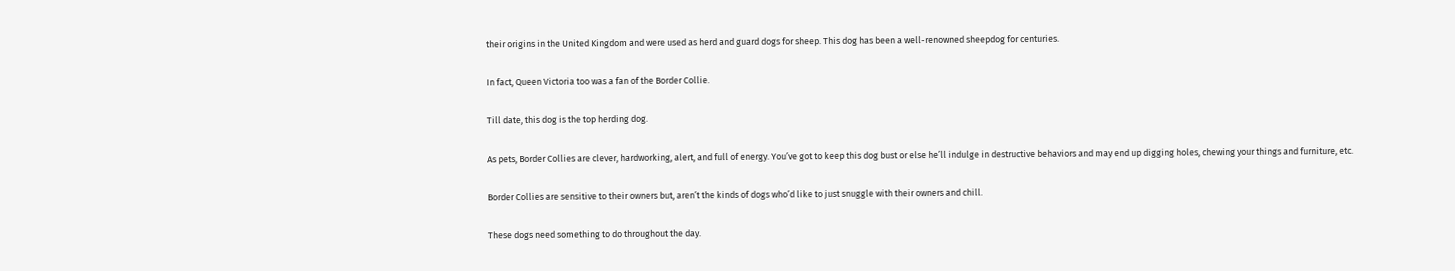their origins in the United Kingdom and were used as herd and guard dogs for sheep. This dog has been a well-renowned sheepdog for centuries.

In fact, Queen Victoria too was a fan of the Border Collie.

Till date, this dog is the top herding dog.

As pets, Border Collies are clever, hardworking, alert, and full of energy. You’ve got to keep this dog bust or else he’ll indulge in destructive behaviors and may end up digging holes, chewing your things and furniture, etc.

Border Collies are sensitive to their owners but, aren’t the kinds of dogs who’d like to just snuggle with their owners and chill.

These dogs need something to do throughout the day.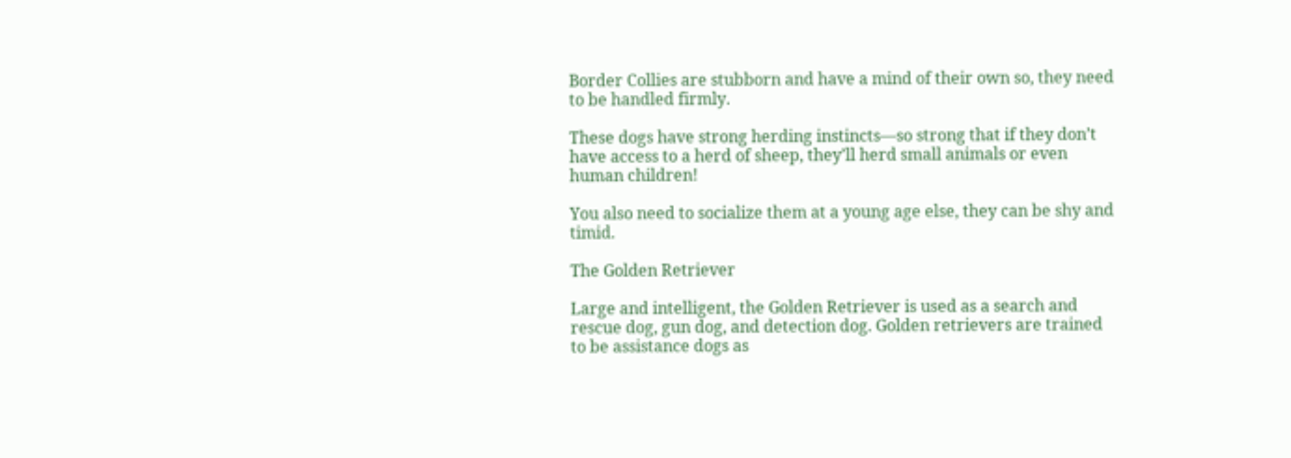Border Collies are stubborn and have a mind of their own so, they need to be handled firmly.

These dogs have strong herding instincts—so strong that if they don’t have access to a herd of sheep, they’ll herd small animals or even human children!

You also need to socialize them at a young age else, they can be shy and timid.

The Golden Retriever

Large and intelligent, the Golden Retriever is used as a search and rescue dog, gun dog, and detection dog. Golden retrievers are trained to be assistance dogs as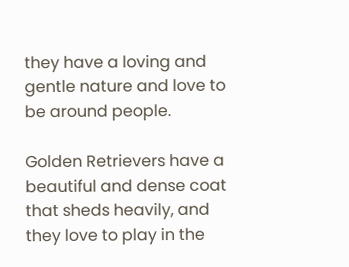they have a loving and gentle nature and love to be around people.

Golden Retrievers have a beautiful and dense coat that sheds heavily, and they love to play in the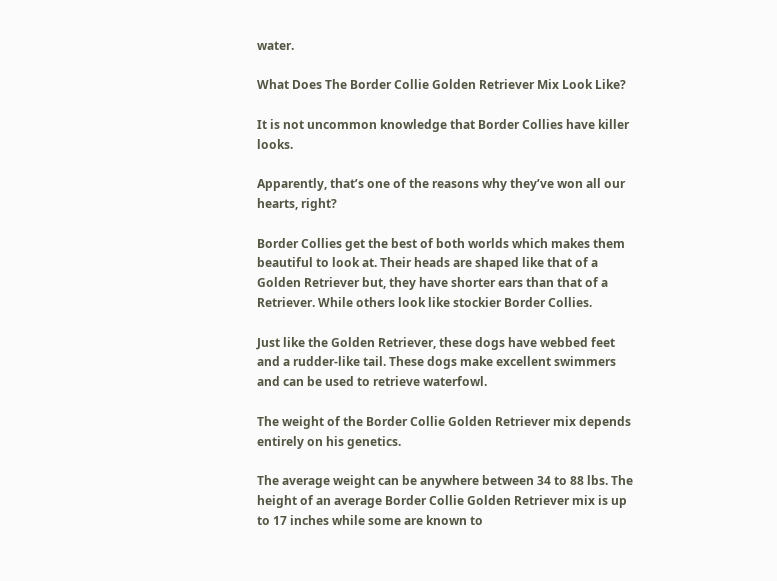water.

What Does The Border Collie Golden Retriever Mix Look Like?

It is not uncommon knowledge that Border Collies have killer looks.

Apparently, that’s one of the reasons why they’ve won all our hearts, right?

Border Collies get the best of both worlds which makes them beautiful to look at. Their heads are shaped like that of a Golden Retriever but, they have shorter ears than that of a Retriever. While others look like stockier Border Collies.

Just like the Golden Retriever, these dogs have webbed feet and a rudder-like tail. These dogs make excellent swimmers and can be used to retrieve waterfowl.

The weight of the Border Collie Golden Retriever mix depends entirely on his genetics.

The average weight can be anywhere between 34 to 88 lbs. The height of an average Border Collie Golden Retriever mix is up to 17 inches while some are known to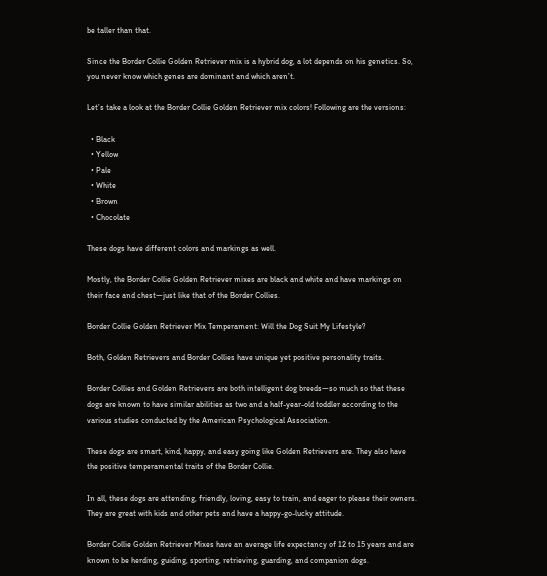be taller than that.

Since the Border Collie Golden Retriever mix is a hybrid dog, a lot depends on his genetics. So, you never know which genes are dominant and which aren’t.

Let’s take a look at the Border Collie Golden Retriever mix colors! Following are the versions:

  • Black
  • Yellow
  • Pale
  • White
  • Brown
  • Chocolate

These dogs have different colors and markings as well.

Mostly, the Border Collie Golden Retriever mixes are black and white and have markings on their face and chest—just like that of the Border Collies.

Border Collie Golden Retriever Mix Temperament: Will the Dog Suit My Lifestyle?

Both, Golden Retrievers and Border Collies have unique yet positive personality traits.

Border Collies and Golden Retrievers are both intelligent dog breeds—so much so that these dogs are known to have similar abilities as two and a half-year-old toddler according to the various studies conducted by the American Psychological Association.

These dogs are smart, kind, happy, and easy going like Golden Retrievers are. They also have the positive temperamental traits of the Border Collie.

In all, these dogs are attending, friendly, loving, easy to train, and eager to please their owners. They are great with kids and other pets and have a happy-go-lucky attitude.

Border Collie Golden Retriever Mixes have an average life expectancy of 12 to 15 years and are known to be herding, guiding, sporting, retrieving, guarding, and companion dogs.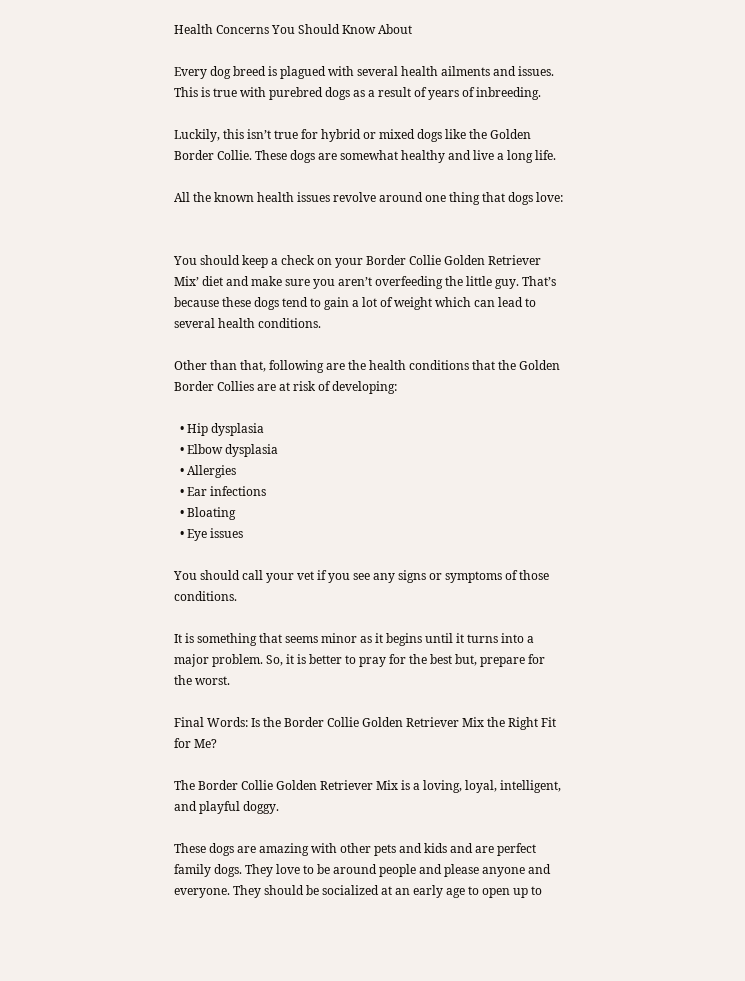Health Concerns You Should Know About

Every dog breed is plagued with several health ailments and issues. This is true with purebred dogs as a result of years of inbreeding.

Luckily, this isn’t true for hybrid or mixed dogs like the Golden Border Collie. These dogs are somewhat healthy and live a long life.

All the known health issues revolve around one thing that dogs love:


You should keep a check on your Border Collie Golden Retriever Mix’ diet and make sure you aren’t overfeeding the little guy. That’s because these dogs tend to gain a lot of weight which can lead to several health conditions.

Other than that, following are the health conditions that the Golden Border Collies are at risk of developing:

  • Hip dysplasia
  • Elbow dysplasia
  • Allergies
  • Ear infections
  • Bloating
  • Eye issues

You should call your vet if you see any signs or symptoms of those conditions.

It is something that seems minor as it begins until it turns into a major problem. So, it is better to pray for the best but, prepare for the worst.

Final Words: Is the Border Collie Golden Retriever Mix the Right Fit for Me?

The Border Collie Golden Retriever Mix is a loving, loyal, intelligent, and playful doggy.

These dogs are amazing with other pets and kids and are perfect family dogs. They love to be around people and please anyone and everyone. They should be socialized at an early age to open up to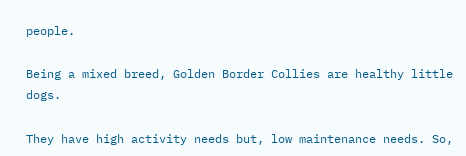people.

Being a mixed breed, Golden Border Collies are healthy little dogs.

They have high activity needs but, low maintenance needs. So,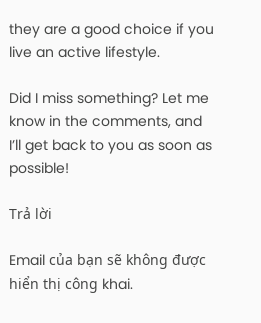they are a good choice if you live an active lifestyle.

Did I miss something? Let me know in the comments, and I’ll get back to you as soon as possible!

Trả lời

Email của bạn sẽ không được hiển thị công khai.